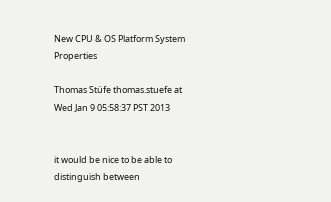New CPU & OS Platform System Properties

Thomas Stüfe thomas.stuefe at
Wed Jan 9 05:58:37 PST 2013


it would be nice to be able to distinguish between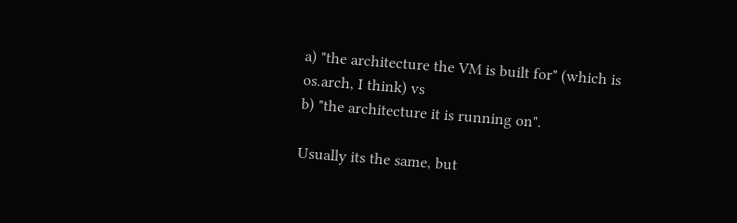a) "the architecture the VM is built for" (which is os.arch, I think) vs
b) "the architecture it is running on".

Usually its the same, but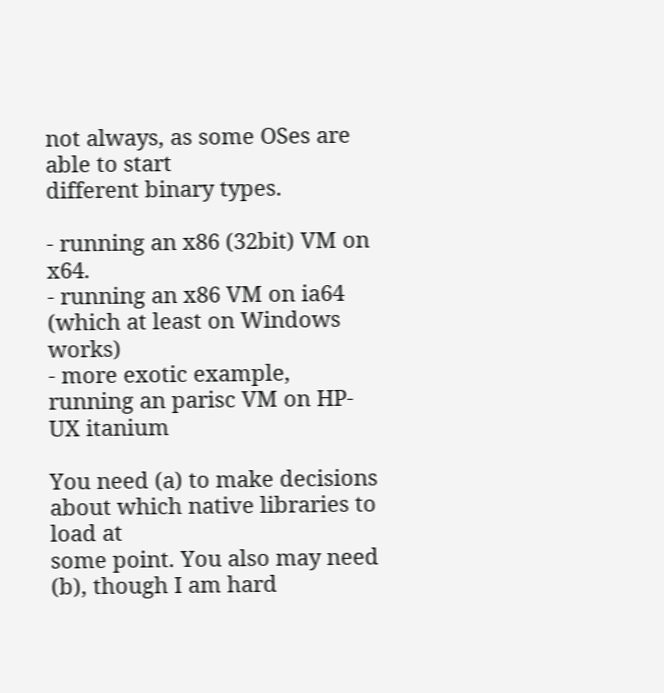not always, as some OSes are able to start
different binary types.

- running an x86 (32bit) VM on x64.
- running an x86 VM on ia64 (which at least on Windows works)
- more exotic example, running an parisc VM on HP-UX itanium

You need (a) to make decisions about which native libraries to load at
some point. You also may need (b), though I am hard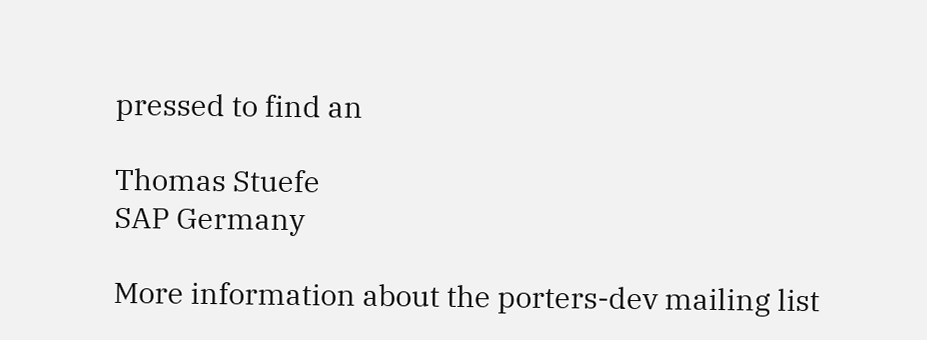pressed to find an

Thomas Stuefe
SAP Germany

More information about the porters-dev mailing list